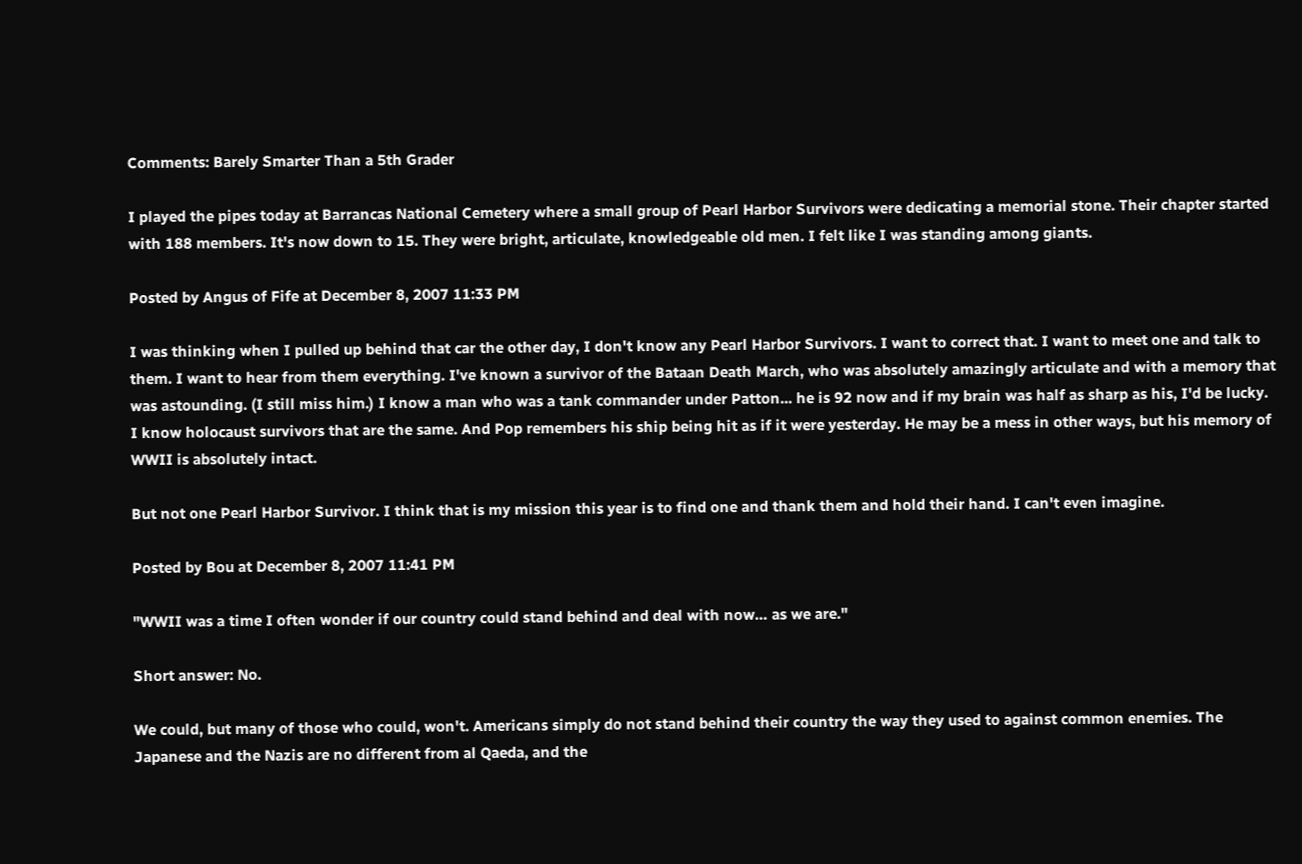Comments: Barely Smarter Than a 5th Grader

I played the pipes today at Barrancas National Cemetery where a small group of Pearl Harbor Survivors were dedicating a memorial stone. Their chapter started with 188 members. It's now down to 15. They were bright, articulate, knowledgeable old men. I felt like I was standing among giants.

Posted by Angus of Fife at December 8, 2007 11:33 PM

I was thinking when I pulled up behind that car the other day, I don't know any Pearl Harbor Survivors. I want to correct that. I want to meet one and talk to them. I want to hear from them everything. I've known a survivor of the Bataan Death March, who was absolutely amazingly articulate and with a memory that was astounding. (I still miss him.) I know a man who was a tank commander under Patton... he is 92 now and if my brain was half as sharp as his, I'd be lucky. I know holocaust survivors that are the same. And Pop remembers his ship being hit as if it were yesterday. He may be a mess in other ways, but his memory of WWII is absolutely intact.

But not one Pearl Harbor Survivor. I think that is my mission this year is to find one and thank them and hold their hand. I can't even imagine.

Posted by Bou at December 8, 2007 11:41 PM

"WWII was a time I often wonder if our country could stand behind and deal with now… as we are."

Short answer: No.

We could, but many of those who could, won't. Americans simply do not stand behind their country the way they used to against common enemies. The Japanese and the Nazis are no different from al Qaeda, and the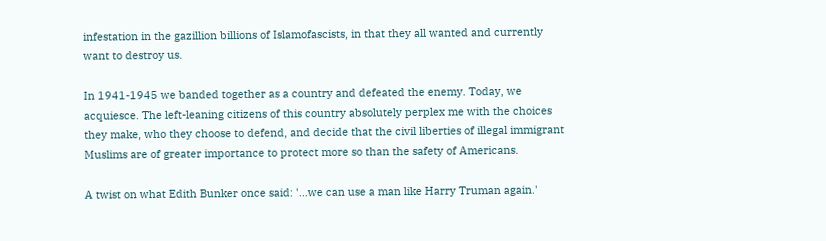infestation in the gazillion billions of Islamofascists, in that they all wanted and currently want to destroy us.

In 1941-1945 we banded together as a country and defeated the enemy. Today, we acquiesce. The left-leaning citizens of this country absolutely perplex me with the choices they make, who they choose to defend, and decide that the civil liberties of illegal immigrant Muslims are of greater importance to protect more so than the safety of Americans.

A twist on what Edith Bunker once said: '...we can use a man like Harry Truman again.'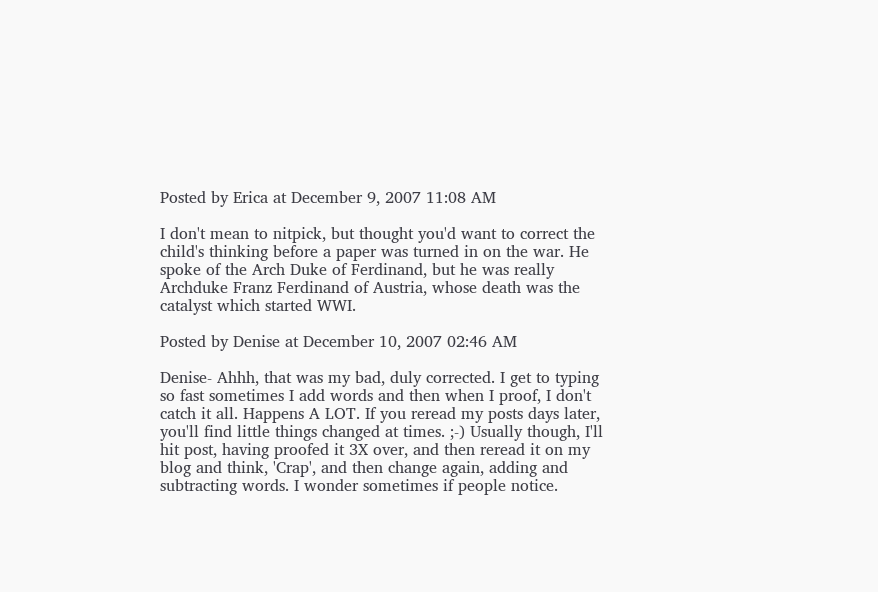Posted by Erica at December 9, 2007 11:08 AM

I don't mean to nitpick, but thought you'd want to correct the child's thinking before a paper was turned in on the war. He spoke of the Arch Duke of Ferdinand, but he was really Archduke Franz Ferdinand of Austria, whose death was the catalyst which started WWI.

Posted by Denise at December 10, 2007 02:46 AM

Denise- Ahhh, that was my bad, duly corrected. I get to typing so fast sometimes I add words and then when I proof, I don't catch it all. Happens A LOT. If you reread my posts days later, you'll find little things changed at times. ;-) Usually though, I'll hit post, having proofed it 3X over, and then reread it on my blog and think, 'Crap', and then change again, adding and subtracting words. I wonder sometimes if people notice.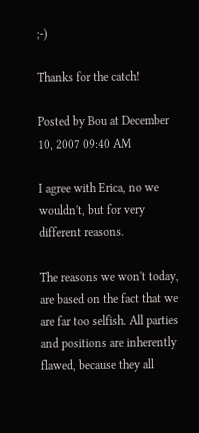;-)

Thanks for the catch!

Posted by Bou at December 10, 2007 09:40 AM

I agree with Erica, no we wouldn't, but for very different reasons.

The reasons we won't today, are based on the fact that we are far too selfish. All parties and positions are inherently flawed, because they all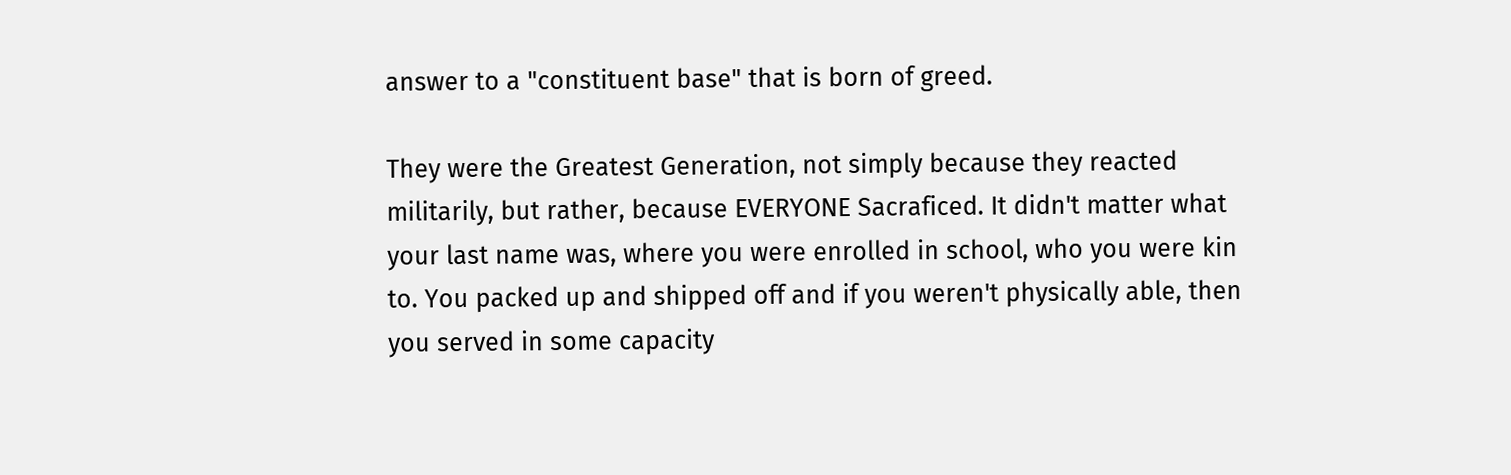answer to a "constituent base" that is born of greed.

They were the Greatest Generation, not simply because they reacted militarily, but rather, because EVERYONE Sacraficed. It didn't matter what your last name was, where you were enrolled in school, who you were kin to. You packed up and shipped off and if you weren't physically able, then you served in some capacity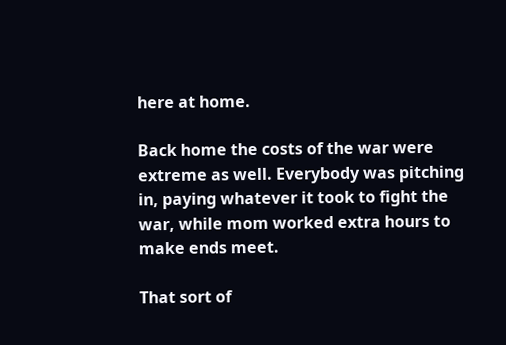here at home.

Back home the costs of the war were extreme as well. Everybody was pitching in, paying whatever it took to fight the war, while mom worked extra hours to make ends meet.

That sort of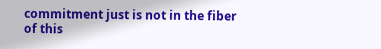commitment just is not in the fiber of this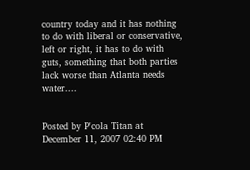country today and it has nothing to do with liberal or conservative, left or right, it has to do with guts, something that both parties lack worse than Atlanta needs water....


Posted by P'cola Titan at December 11, 2007 02:40 PM